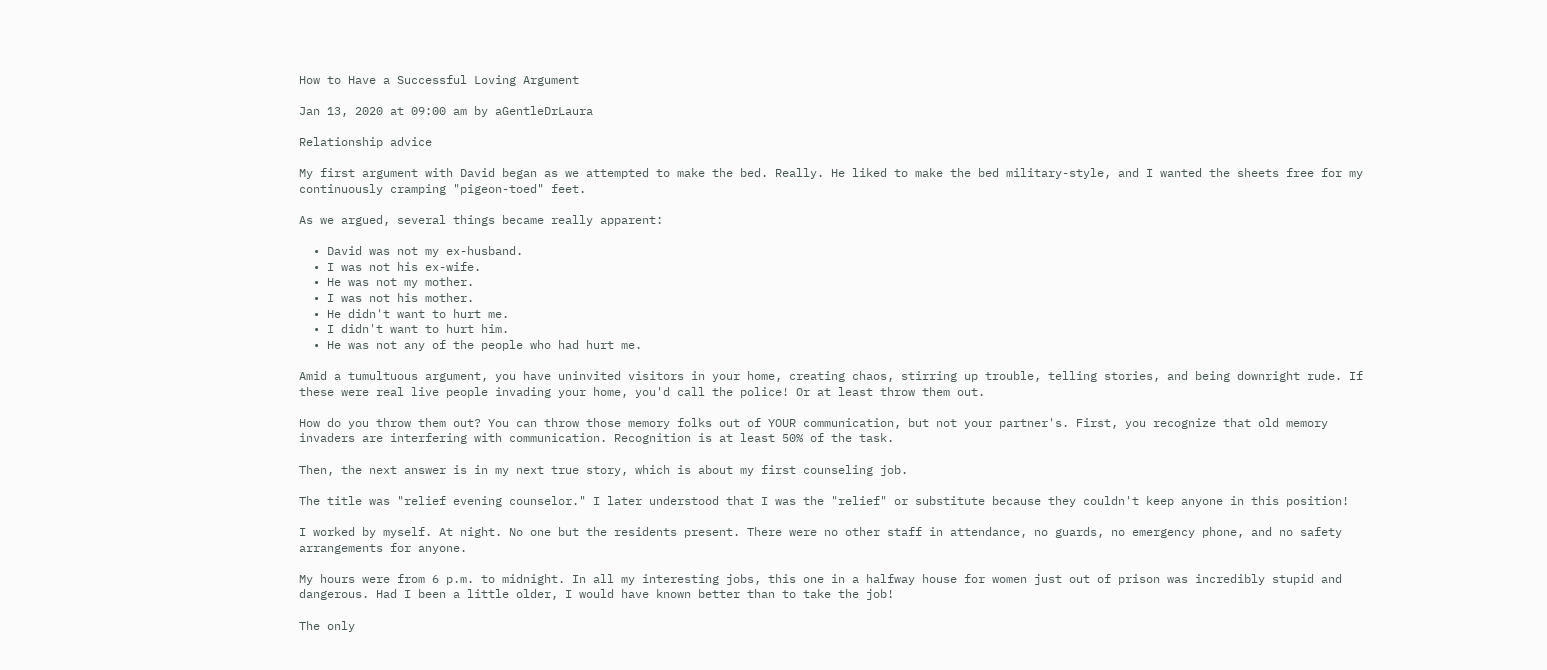How to Have a Successful Loving Argument

Jan 13, 2020 at 09:00 am by aGentleDrLaura

Relationship advice

My first argument with David began as we attempted to make the bed. Really. He liked to make the bed military-style, and I wanted the sheets free for my continuously cramping "pigeon-toed" feet.

As we argued, several things became really apparent:

  • David was not my ex-husband.
  • I was not his ex-wife.
  • He was not my mother.
  • I was not his mother.
  • He didn't want to hurt me.
  • I didn't want to hurt him.
  • He was not any of the people who had hurt me.

Amid a tumultuous argument, you have uninvited visitors in your home, creating chaos, stirring up trouble, telling stories, and being downright rude. If these were real live people invading your home, you'd call the police! Or at least throw them out.

How do you throw them out? You can throw those memory folks out of YOUR communication, but not your partner's. First, you recognize that old memory invaders are interfering with communication. Recognition is at least 50% of the task.

Then, the next answer is in my next true story, which is about my first counseling job.

The title was "relief evening counselor." I later understood that I was the "relief" or substitute because they couldn't keep anyone in this position!

I worked by myself. At night. No one but the residents present. There were no other staff in attendance, no guards, no emergency phone, and no safety arrangements for anyone.

My hours were from 6 p.m. to midnight. In all my interesting jobs, this one in a halfway house for women just out of prison was incredibly stupid and dangerous. Had I been a little older, I would have known better than to take the job!

The only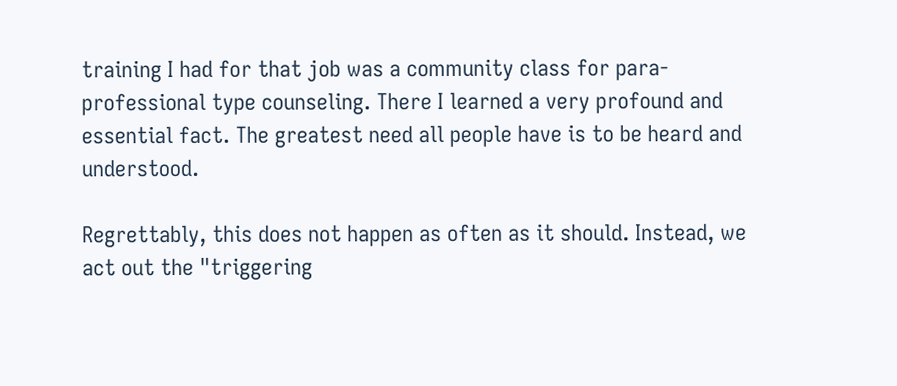training I had for that job was a community class for para-professional type counseling. There I learned a very profound and essential fact. The greatest need all people have is to be heard and understood.

Regrettably, this does not happen as often as it should. Instead, we act out the "triggering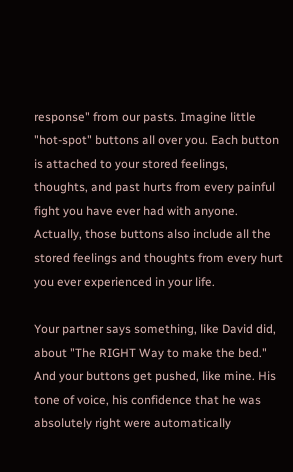response" from our pasts. Imagine little "hot-spot" buttons all over you. Each button is attached to your stored feelings, thoughts, and past hurts from every painful fight you have ever had with anyone. Actually, those buttons also include all the stored feelings and thoughts from every hurt you ever experienced in your life.

Your partner says something, like David did, about "The RIGHT Way to make the bed." And your buttons get pushed, like mine. His tone of voice, his confidence that he was absolutely right were automatically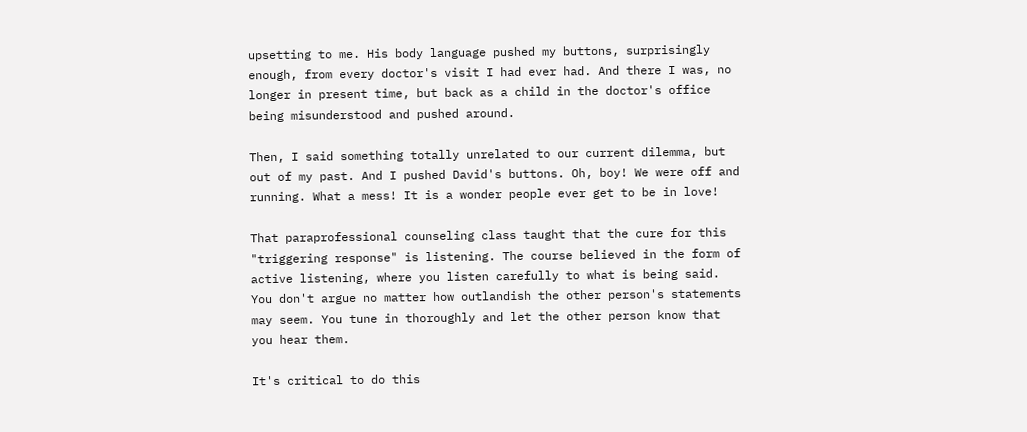upsetting to me. His body language pushed my buttons, surprisingly enough, from every doctor's visit I had ever had. And there I was, no longer in present time, but back as a child in the doctor's office being misunderstood and pushed around.

Then, I said something totally unrelated to our current dilemma, but out of my past. And I pushed David's buttons. Oh, boy! We were off and running. What a mess! It is a wonder people ever get to be in love!

That paraprofessional counseling class taught that the cure for this "triggering response" is listening. The course believed in the form of active listening, where you listen carefully to what is being said. You don't argue no matter how outlandish the other person's statements may seem. You tune in thoroughly and let the other person know that you hear them.

It's critical to do this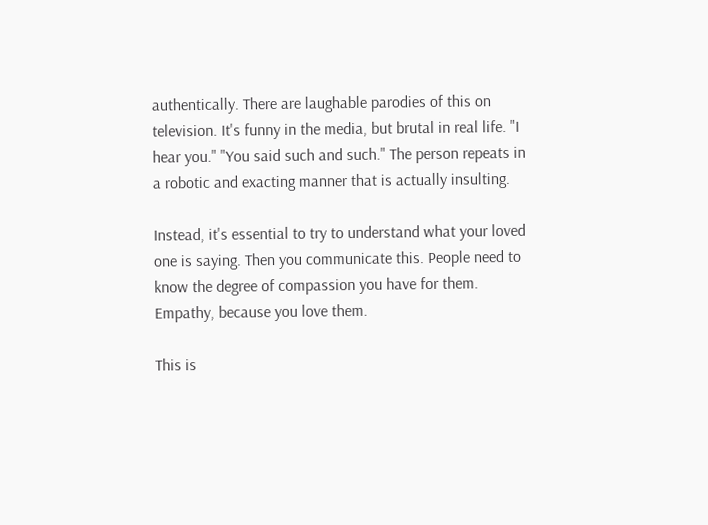authentically. There are laughable parodies of this on television. It's funny in the media, but brutal in real life. "I hear you." "You said such and such." The person repeats in a robotic and exacting manner that is actually insulting.

Instead, it's essential to try to understand what your loved one is saying. Then you communicate this. People need to know the degree of compassion you have for them. Empathy, because you love them.

This is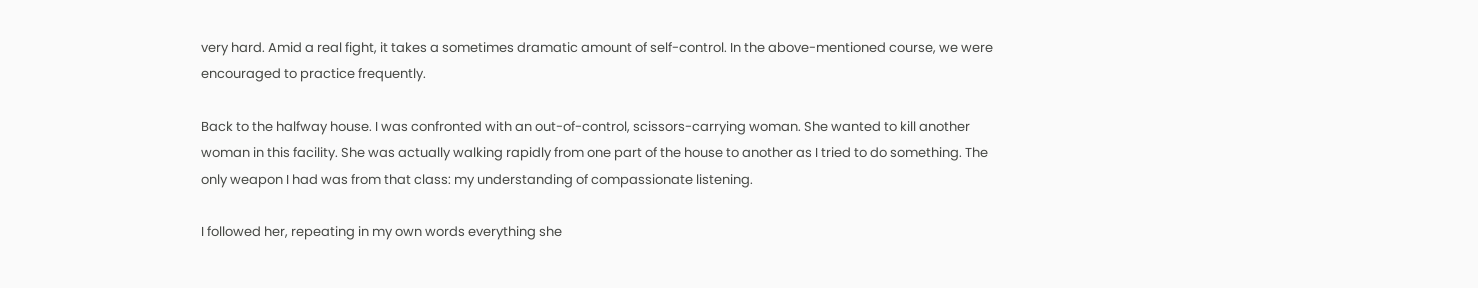very hard. Amid a real fight, it takes a sometimes dramatic amount of self-control. In the above-mentioned course, we were encouraged to practice frequently.

Back to the halfway house. I was confronted with an out-of-control, scissors-carrying woman. She wanted to kill another woman in this facility. She was actually walking rapidly from one part of the house to another as I tried to do something. The only weapon I had was from that class: my understanding of compassionate listening.

I followed her, repeating in my own words everything she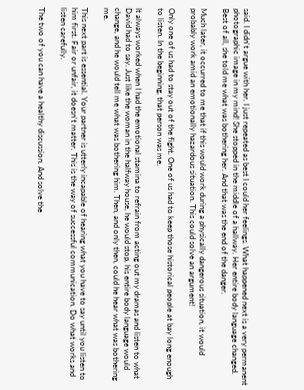said. I didn't argue with her. I just repeated as best I could her feelings. What happened next is a very permanent photographic image in my mind! She stopped in the middle of a hallway. Her entire body language changed. Best of all, she told me what was bothering her. And that was the end of the danger.

Much later, it occurred to me that if this would work during a physically dangerous situation, it would probably work amid an emotionally hazardous situation. This could solve an argument!

Only one of us had to stay out of the fight. One of us had to keep those historical people at bay long enough to listen. In the beginning, that person was me.

It always worked when I had the emotional stamina to refrain from acting out my dramas and listen to what David had to say. Just like the woman in the halfway house, he would stop, his entire body language would change, and he would tell me what was bothering him. Then, and only then, could he hear what was bothering me.

This next part is essential. Your partner is utterly incapable of hearing what you have to say until you listen to him first. Fair or unfair, it doesn't matter. This is the way of successful communication. Do what works and listen carefully.

The two of you can have a healthy discussion. And solve the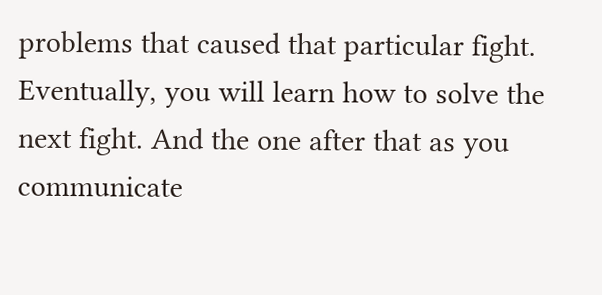problems that caused that particular fight. Eventually, you will learn how to solve the next fight. And the one after that as you communicate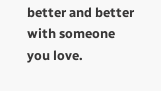better and better with someone you love.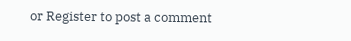or Register to post a comment